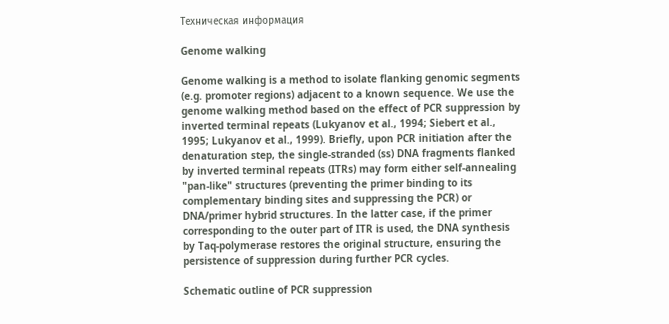Техническая информация

Genome walking

Genome walking is a method to isolate flanking genomic segments (e.g. promoter regions) adjacent to a known sequence. We use the genome walking method based on the effect of PCR suppression by inverted terminal repeats (Lukyanov et al., 1994; Siebert et al., 1995; Lukyanov et al., 1999). Briefly, upon PCR initiation after the denaturation step, the single-stranded (ss) DNA fragments flanked by inverted terminal repeats (ITRs) may form either self-annealing "pan-like" structures (preventing the primer binding to its complementary binding sites and suppressing the PCR) or DNA/primer hybrid structures. In the latter case, if the primer corresponding to the outer part of ITR is used, the DNA synthesis by Taq-polymerase restores the original structure, ensuring the persistence of suppression during further PCR cycles.

Schematic outline of PCR suppression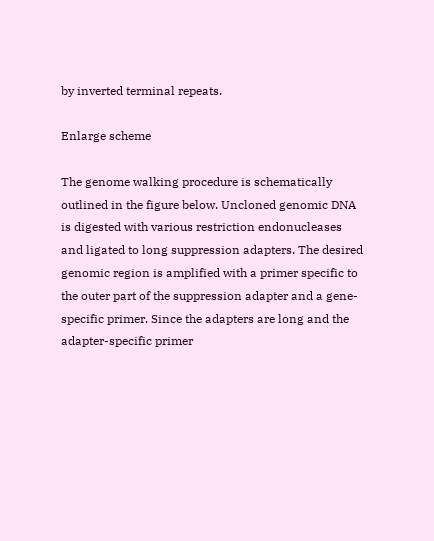by inverted terminal repeats.

Enlarge scheme

The genome walking procedure is schematically outlined in the figure below. Uncloned genomic DNA is digested with various restriction endonucleases and ligated to long suppression adapters. The desired genomic region is amplified with a primer specific to the outer part of the suppression adapter and a gene-specific primer. Since the adapters are long and the adapter-specific primer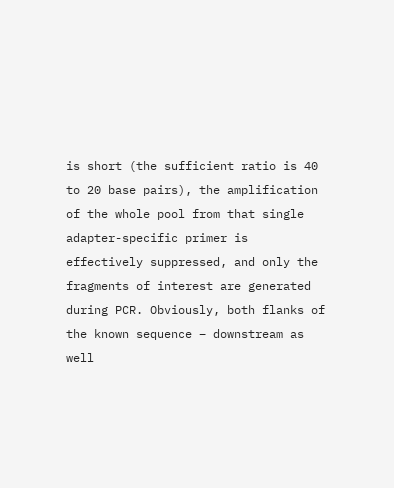is short (the sufficient ratio is 40 to 20 base pairs), the amplification of the whole pool from that single adapter-specific primer is effectively suppressed, and only the fragments of interest are generated during PCR. Obviously, both flanks of the known sequence – downstream as well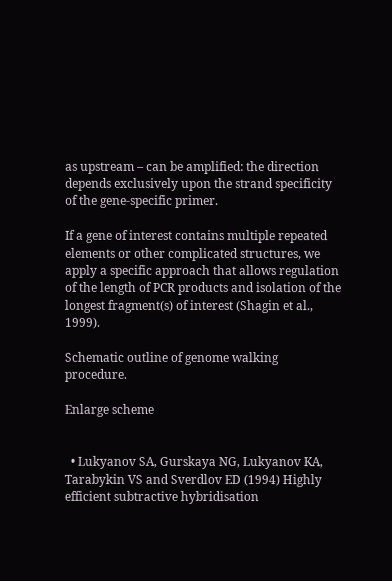as upstream – can be amplified: the direction depends exclusively upon the strand specificity of the gene-specific primer.

If a gene of interest contains multiple repeated elements or other complicated structures, we apply a specific approach that allows regulation of the length of PCR products and isolation of the longest fragment(s) of interest (Shagin et al., 1999).

Schematic outline of genome walking procedure.

Enlarge scheme


  • Lukyanov SA, Gurskaya NG, Lukyanov KA, Tarabykin VS and Sverdlov ED (1994) Highly efficient subtractive hybridisation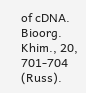of cDNA. Bioorg. Khim., 20, 701-704 (Russ).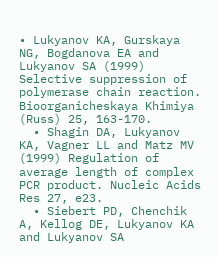• Lukyanov KA, Gurskaya NG, Bogdanova EA and Lukyanov SA (1999) Selective suppression of polymerase chain reaction. Bioorganicheskaya Khimiya (Russ) 25, 163-170.
  • Shagin DA, Lukyanov KA, Vagner LL and Matz MV (1999) Regulation of average length of complex PCR product. Nucleic Acids Res 27, e23.
  • Siebert PD, Chenchik A, Kellog DE, Lukyanov KA and Lukyanov SA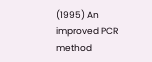(1995) An improved PCR method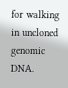for walking in uncloned genomic DNA.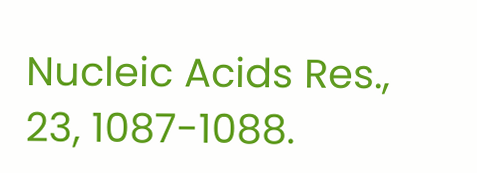Nucleic Acids Res., 23, 1087-1088.